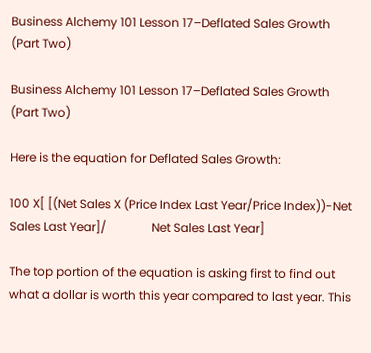Business Alchemy 101 Lesson 17–Deflated Sales Growth (Part Two)

Business Alchemy 101 Lesson 17–Deflated Sales Growth (Part Two)

Here is the equation for Deflated Sales Growth:

100 X[ [(Net Sales X (Price Index Last Year/Price Index))-Net Sales Last Year]/               Net Sales Last Year]

The top portion of the equation is asking first to find out what a dollar is worth this year compared to last year. This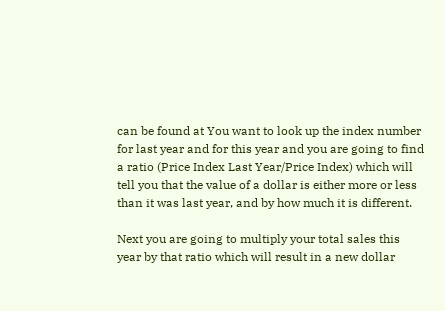can be found at You want to look up the index number for last year and for this year and you are going to find a ratio (Price Index Last Year/Price Index) which will tell you that the value of a dollar is either more or less than it was last year, and by how much it is different.

Next you are going to multiply your total sales this year by that ratio which will result in a new dollar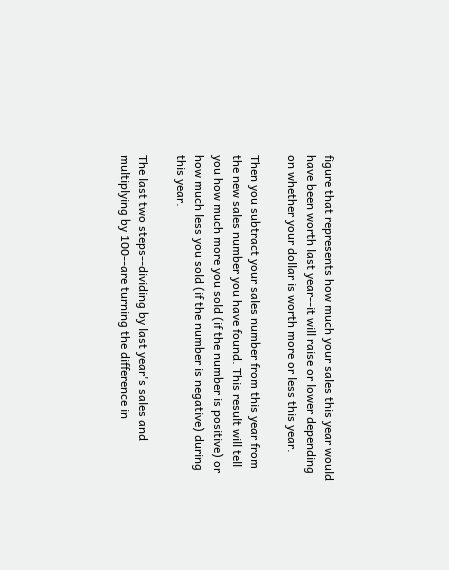figure that represents how much your sales this year would have been worth last year--it will raise or lower depending on whether your dollar is worth more or less this year.

Then you subtract your sales number from this year from the new sales number you have found. This result will tell you how much more you sold (if the number is positive) or how much less you sold (if the number is negative) during this year.

The last two steps--dividing by last year's sales and multiplying by 100--are turning the difference in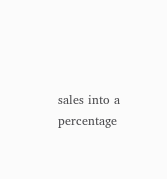sales into a percentage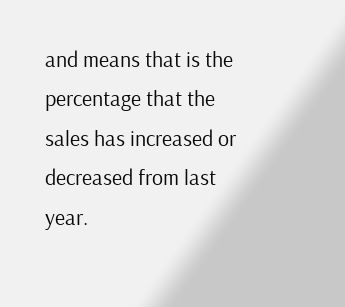and means that is the percentage that the sales has increased or decreased from last year.